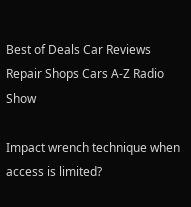Best of Deals Car Reviews Repair Shops Cars A-Z Radio Show

Impact wrench technique when access is limited?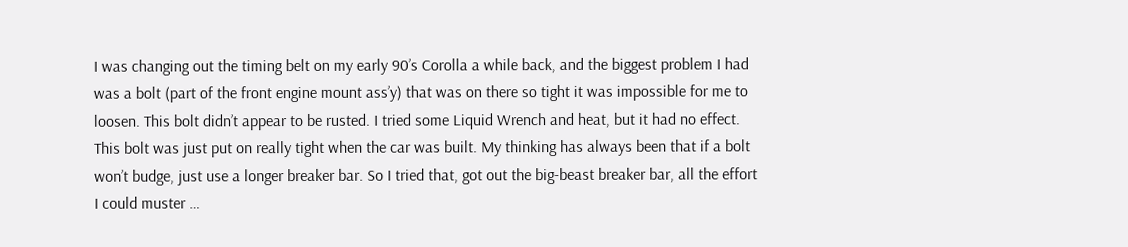I was changing out the timing belt on my early 90’s Corolla a while back, and the biggest problem I had was a bolt (part of the front engine mount ass’y) that was on there so tight it was impossible for me to loosen. This bolt didn’t appear to be rusted. I tried some Liquid Wrench and heat, but it had no effect. This bolt was just put on really tight when the car was built. My thinking has always been that if a bolt won’t budge, just use a longer breaker bar. So I tried that, got out the big-beast breaker bar, all the effort I could muster …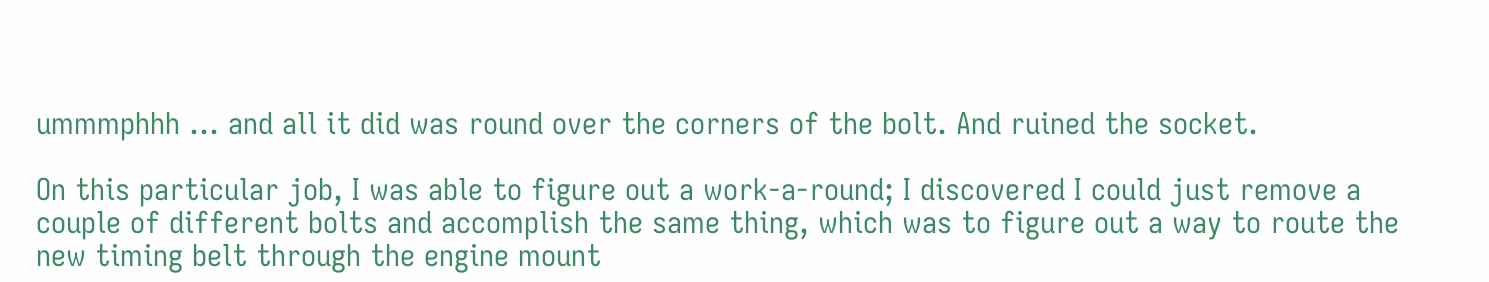ummmphhh … and all it did was round over the corners of the bolt. And ruined the socket.

On this particular job, I was able to figure out a work-a-round; I discovered I could just remove a couple of different bolts and accomplish the same thing, which was to figure out a way to route the new timing belt through the engine mount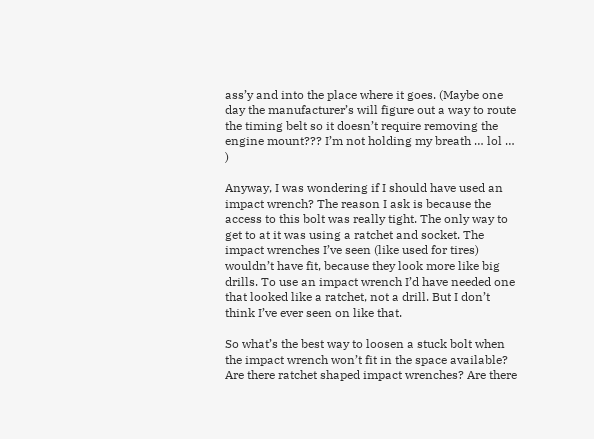ass’y and into the place where it goes. (Maybe one day the manufacturer’s will figure out a way to route the timing belt so it doesn’t require removing the engine mount??? I’m not holding my breath … lol … )

Anyway, I was wondering if I should have used an impact wrench? The reason I ask is because the access to this bolt was really tight. The only way to get to at it was using a ratchet and socket. The impact wrenches I’ve seen (like used for tires) wouldn’t have fit, because they look more like big drills. To use an impact wrench I’d have needed one that looked like a ratchet, not a drill. But I don’t think I’ve ever seen on like that.

So what’s the best way to loosen a stuck bolt when the impact wrench won’t fit in the space available? Are there ratchet shaped impact wrenches? Are there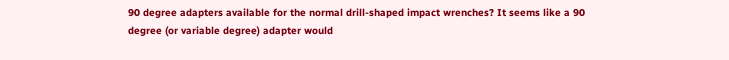90 degree adapters available for the normal drill-shaped impact wrenches? It seems like a 90 degree (or variable degree) adapter would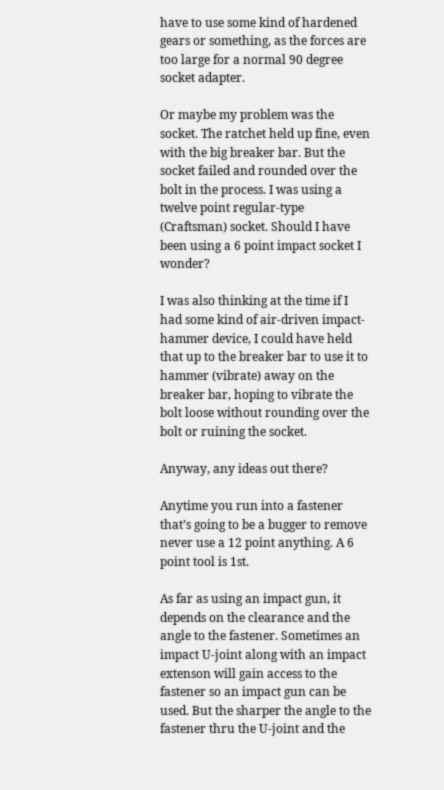have to use some kind of hardened gears or something, as the forces are too large for a normal 90 degree socket adapter.

Or maybe my problem was the socket. The ratchet held up fine, even with the big breaker bar. But the socket failed and rounded over the bolt in the process. I was using a twelve point regular-type (Craftsman) socket. Should I have been using a 6 point impact socket I wonder?

I was also thinking at the time if I had some kind of air-driven impact-hammer device, I could have held that up to the breaker bar to use it to hammer (vibrate) away on the breaker bar, hoping to vibrate the bolt loose without rounding over the bolt or ruining the socket.

Anyway, any ideas out there?

Anytime you run into a fastener that’s going to be a bugger to remove never use a 12 point anything. A 6 point tool is 1st.

As far as using an impact gun, it depends on the clearance and the angle to the fastener. Sometimes an impact U-joint along with an impact extenson will gain access to the fastener so an impact gun can be used. But the sharper the angle to the fastener thru the U-joint and the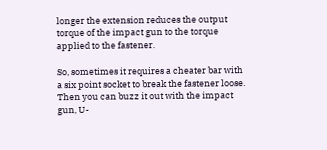longer the extension reduces the output torque of the impact gun to the torque applied to the fastener.

So, sometimes it requires a cheater bar with a six point socket to break the fastener loose. Then you can buzz it out with the impact gun, U-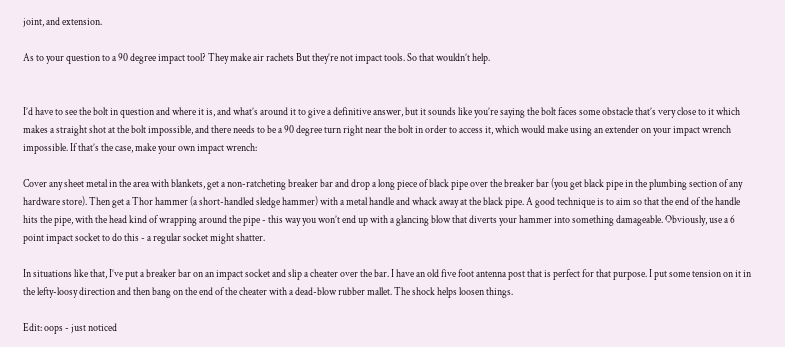joint, and extension.

As to your question to a 90 degree impact tool? They make air rachets But they’re not impact tools. So that wouldn’t help.


I’d have to see the bolt in question and where it is, and what’s around it to give a definitive answer, but it sounds like you’re saying the bolt faces some obstacle that’s very close to it which makes a straight shot at the bolt impossible, and there needs to be a 90 degree turn right near the bolt in order to access it, which would make using an extender on your impact wrench impossible. If that’s the case, make your own impact wrench:

Cover any sheet metal in the area with blankets, get a non-ratcheting breaker bar and drop a long piece of black pipe over the breaker bar (you get black pipe in the plumbing section of any hardware store). Then get a Thor hammer (a short-handled sledge hammer) with a metal handle and whack away at the black pipe. A good technique is to aim so that the end of the handle hits the pipe, with the head kind of wrapping around the pipe - this way you won’t end up with a glancing blow that diverts your hammer into something damageable. Obviously, use a 6 point impact socket to do this - a regular socket might shatter.

In situations like that, I’ve put a breaker bar on an impact socket and slip a cheater over the bar. I have an old five foot antenna post that is perfect for that purpose. I put some tension on it in the lefty-loosy direction and then bang on the end of the cheater with a dead-blow rubber mallet. The shock helps loosen things.

Edit: oops - just noticed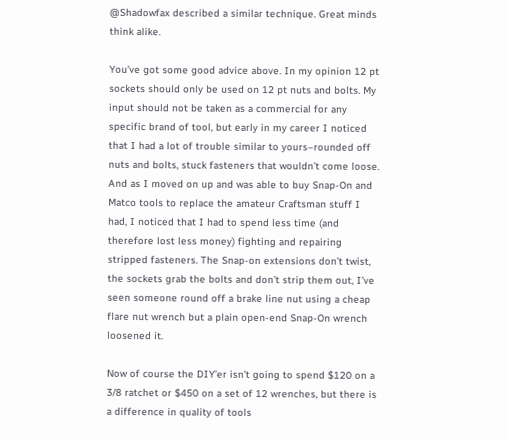@Shadowfax described a similar technique. Great minds think alike.

You’ve got some good advice above. In my opinion 12 pt sockets should only be used on 12 pt nuts and bolts. My input should not be taken as a commercial for any specific brand of tool, but early in my career I noticed that I had a lot of trouble similar to yours–rounded off nuts and bolts, stuck fasteners that wouldn’t come loose. And as I moved on up and was able to buy Snap-On and Matco tools to replace the amateur Craftsman stuff I had, I noticed that I had to spend less time (and therefore lost less money) fighting and repairing stripped fasteners. The Snap-on extensions don’t twist, the sockets grab the bolts and don’t strip them out, I’ve seen someone round off a brake line nut using a cheap flare nut wrench but a plain open-end Snap-On wrench loosened it.

Now of course the DIY’er isn’t going to spend $120 on a 3/8 ratchet or $450 on a set of 12 wrenches, but there is a difference in quality of tools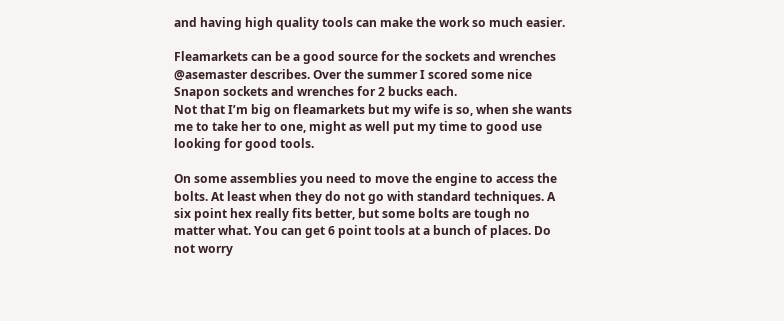and having high quality tools can make the work so much easier.

Fleamarkets can be a good source for the sockets and wrenches @asemaster describes. Over the summer I scored some nice Snapon sockets and wrenches for 2 bucks each.
Not that I’m big on fleamarkets but my wife is so, when she wants me to take her to one, might as well put my time to good use looking for good tools.

On some assemblies you need to move the engine to access the bolts. At least when they do not go with standard techniques. A six point hex really fits better, but some bolts are tough no matter what. You can get 6 point tools at a bunch of places. Do not worry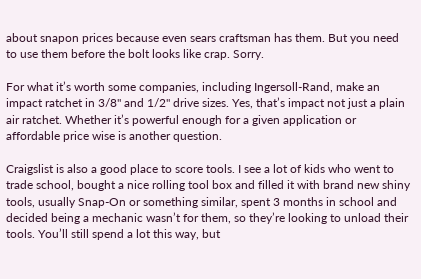about snapon prices because even sears craftsman has them. But you need to use them before the bolt looks like crap. Sorry.

For what it’s worth some companies, including Ingersoll-Rand, make an impact ratchet in 3/8" and 1/2" drive sizes. Yes, that’s impact not just a plain air ratchet. Whether it’s powerful enough for a given application or affordable price wise is another question.

Craigslist is also a good place to score tools. I see a lot of kids who went to trade school, bought a nice rolling tool box and filled it with brand new shiny tools, usually Snap-On or something similar, spent 3 months in school and decided being a mechanic wasn’t for them, so they’re looking to unload their tools. You’ll still spend a lot this way, but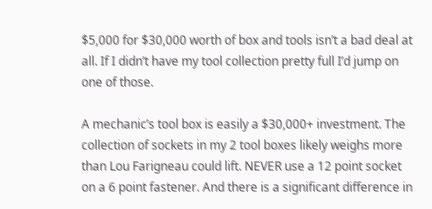$5,000 for $30,000 worth of box and tools isn’t a bad deal at all. If I didn’t have my tool collection pretty full I’d jump on one of those.

A mechanic’s tool box is easily a $30,000+ investment. The collection of sockets in my 2 tool boxes likely weighs more than Lou Farigneau could lift. NEVER use a 12 point socket on a 6 point fastener. And there is a significant difference in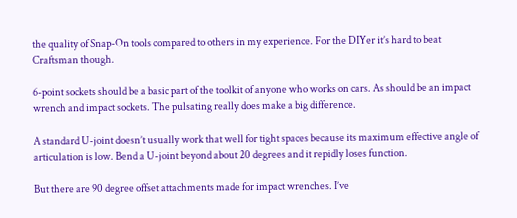the quality of Snap-On tools compared to others in my experience. For the DIYer it’s hard to beat Craftsman though.

6-point sockets should be a basic part of the toolkit of anyone who works on cars. As should be an impact wrench and impact sockets. The pulsating really does make a big difference.

A standard U-joint doesn’t usually work that well for tight spaces because its maximum effective angle of articulation is low. Bend a U-joint beyond about 20 degrees and it repidly loses function.

But there are 90 degree offset attachments made for impact wrenches. I’ve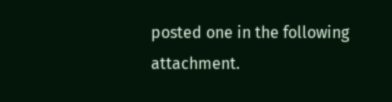posted one in the following attachment.